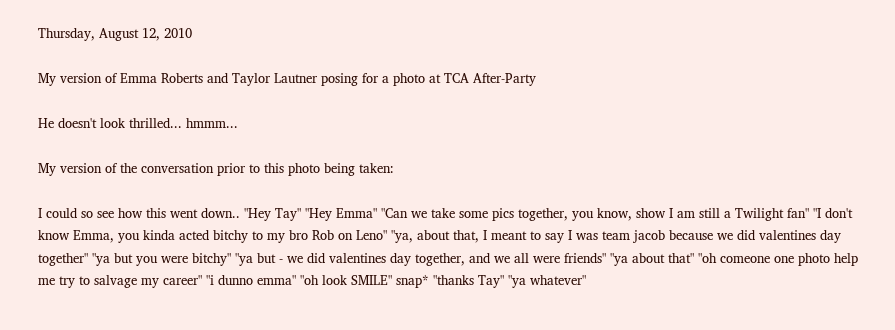Thursday, August 12, 2010

My version of Emma Roberts and Taylor Lautner posing for a photo at TCA After-Party

He doesn't look thrilled... hmmm...

My version of the conversation prior to this photo being taken:

I could so see how this went down.. "Hey Tay" "Hey Emma" "Can we take some pics together, you know, show I am still a Twilight fan" "I don't know Emma, you kinda acted bitchy to my bro Rob on Leno" "ya, about that, I meant to say I was team jacob because we did valentines day together" "ya but you were bitchy" "ya but - we did valentines day together, and we all were friends" "ya about that" "oh comeone one photo help me try to salvage my career" "i dunno emma" "oh look SMILE" snap* "thanks Tay" "ya whatever"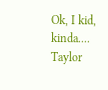Ok, I kid, kinda.... Taylor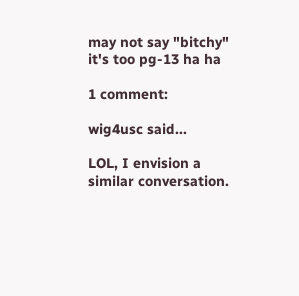may not say "bitchy" it's too pg-13 ha ha

1 comment:

wig4usc said...

LOL, I envision a similar conversation.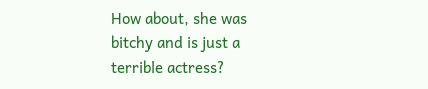How about, she was bitchy and is just a terrible actress?